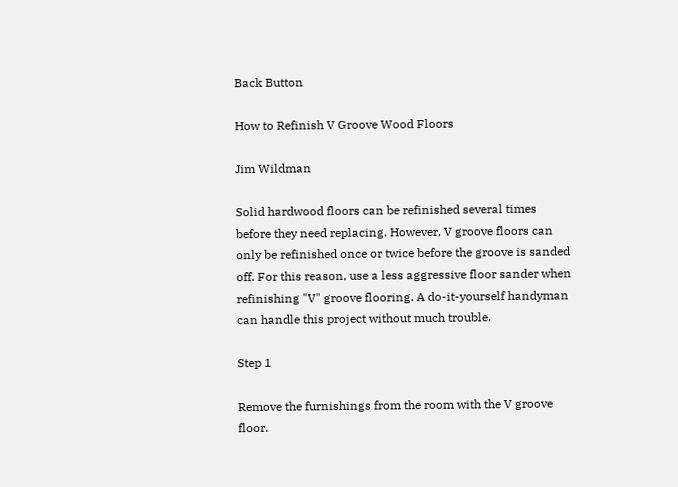Back Button

How to Refinish V Groove Wood Floors

Jim Wildman

Solid hardwood floors can be refinished several times before they need replacing. However, V groove floors can only be refinished once or twice before the groove is sanded off. For this reason, use a less aggressive floor sander when refinishing "V" groove flooring. A do-it-yourself handyman can handle this project without much trouble.

Step 1

Remove the furnishings from the room with the V groove floor.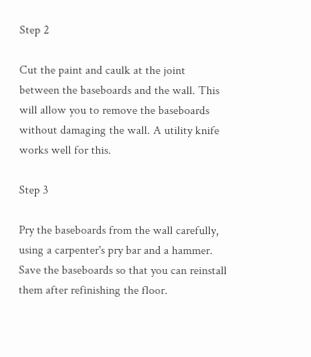Step 2

Cut the paint and caulk at the joint between the baseboards and the wall. This will allow you to remove the baseboards without damaging the wall. A utility knife works well for this.

Step 3

Pry the baseboards from the wall carefully, using a carpenter's pry bar and a hammer. Save the baseboards so that you can reinstall them after refinishing the floor.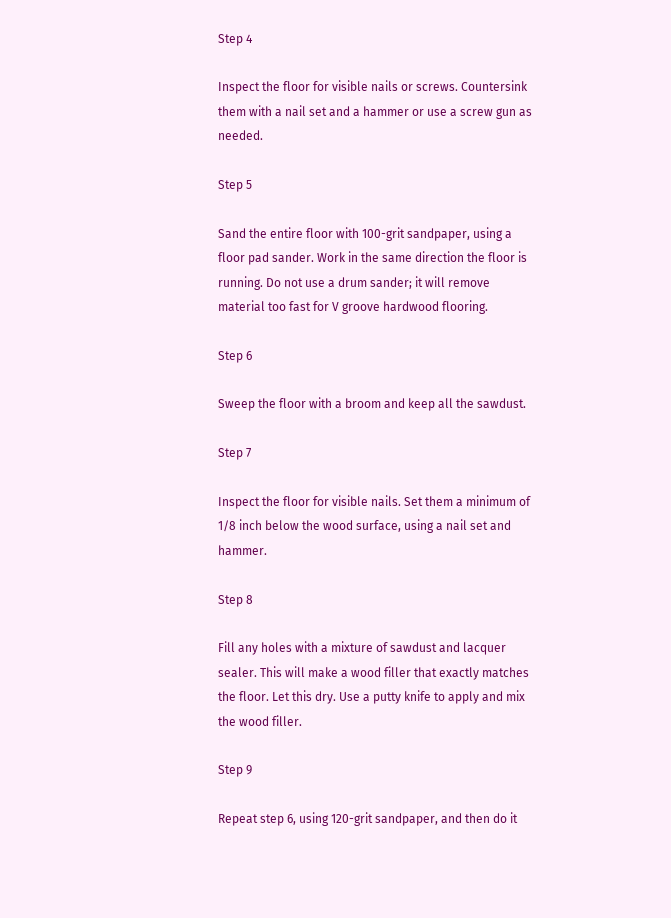Step 4

Inspect the floor for visible nails or screws. Countersink them with a nail set and a hammer or use a screw gun as needed.

Step 5

Sand the entire floor with 100-grit sandpaper, using a floor pad sander. Work in the same direction the floor is running. Do not use a drum sander; it will remove material too fast for V groove hardwood flooring.

Step 6

Sweep the floor with a broom and keep all the sawdust.

Step 7

Inspect the floor for visible nails. Set them a minimum of 1/8 inch below the wood surface, using a nail set and hammer.

Step 8

Fill any holes with a mixture of sawdust and lacquer sealer. This will make a wood filler that exactly matches the floor. Let this dry. Use a putty knife to apply and mix the wood filler.

Step 9

Repeat step 6, using 120-grit sandpaper, and then do it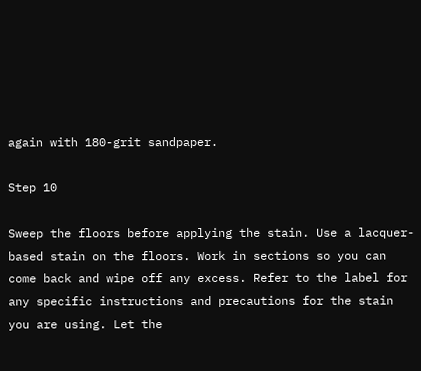again with 180-grit sandpaper.

Step 10

Sweep the floors before applying the stain. Use a lacquer-based stain on the floors. Work in sections so you can come back and wipe off any excess. Refer to the label for any specific instructions and precautions for the stain you are using. Let the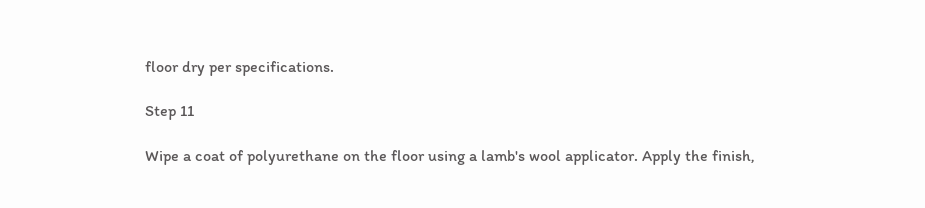floor dry per specifications.

Step 11

Wipe a coat of polyurethane on the floor using a lamb's wool applicator. Apply the finish,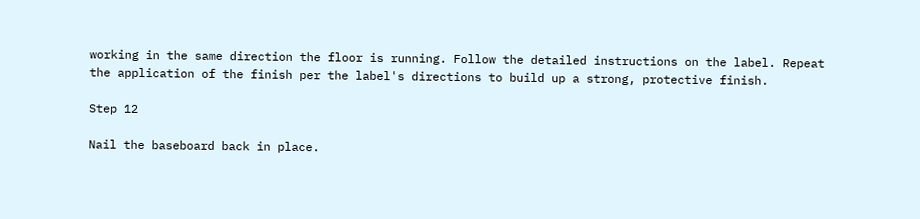working in the same direction the floor is running. Follow the detailed instructions on the label. Repeat the application of the finish per the label's directions to build up a strong, protective finish.

Step 12

Nail the baseboard back in place.